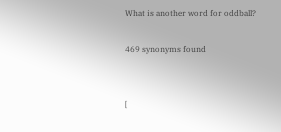What is another word for oddball?

469 synonyms found


[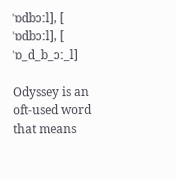ˈɒdbɔːl], [ ˈɒdbɔːl], [ ˈɒ_d_b_ɔː_l]

Odyssey is an oft-used word that means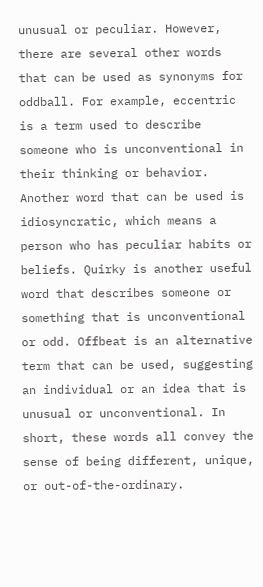unusual or peculiar. However, there are several other words that can be used as synonyms for oddball. For example, eccentric is a term used to describe someone who is unconventional in their thinking or behavior. Another word that can be used is idiosyncratic, which means a person who has peculiar habits or beliefs. Quirky is another useful word that describes someone or something that is unconventional or odd. Offbeat is an alternative term that can be used, suggesting an individual or an idea that is unusual or unconventional. In short, these words all convey the sense of being different, unique, or out-of-the-ordinary.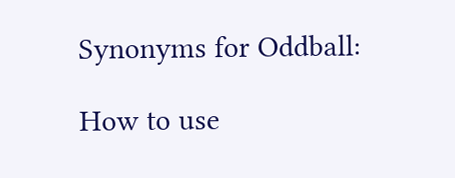Synonyms for Oddball:

How to use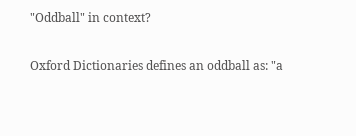"Oddball" in context?

Oxford Dictionaries defines an oddball as: "a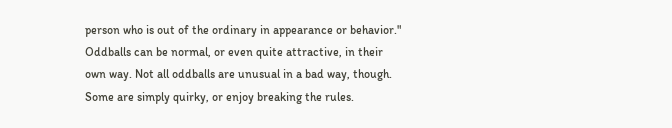person who is out of the ordinary in appearance or behavior." Oddballs can be normal, or even quite attractive, in their own way. Not all oddballs are unusual in a bad way, though. Some are simply quirky, or enjoy breaking the rules.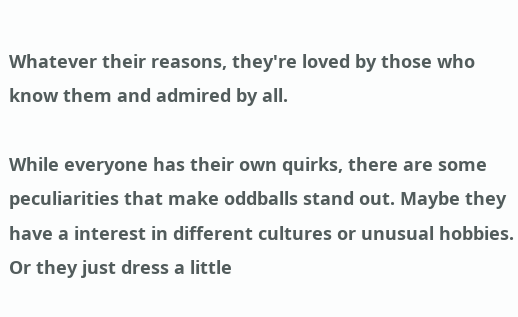Whatever their reasons, they're loved by those who know them and admired by all.

While everyone has their own quirks, there are some peculiarities that make oddballs stand out. Maybe they have a interest in different cultures or unusual hobbies. Or they just dress a little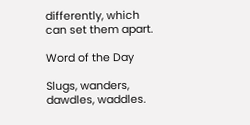differently, which can set them apart.

Word of the Day

Slugs, wanders, dawdles, waddles.